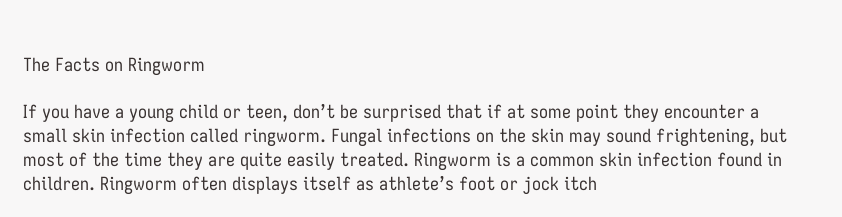The Facts on Ringworm

If you have a young child or teen, don’t be surprised that if at some point they encounter a small skin infection called ringworm. Fungal infections on the skin may sound frightening, but most of the time they are quite easily treated. Ringworm is a common skin infection found in children. Ringworm often displays itself as athlete’s foot or jock itch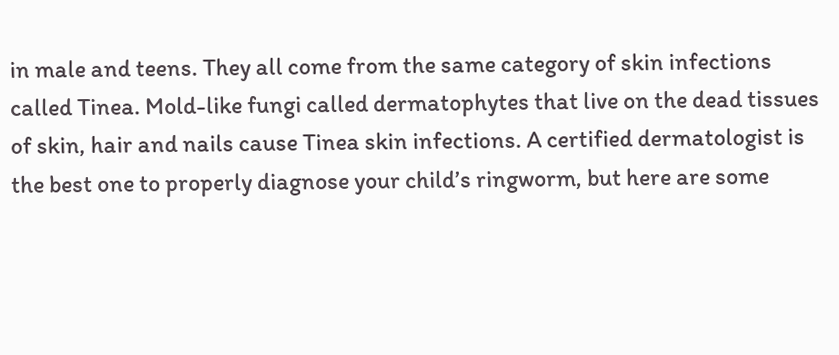in male and teens. They all come from the same category of skin infections called Tinea. Mold-like fungi called dermatophytes that live on the dead tissues of skin, hair and nails cause Tinea skin infections. A certified dermatologist is the best one to properly diagnose your child’s ringworm, but here are some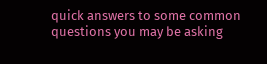quick answers to some common questions you may be asking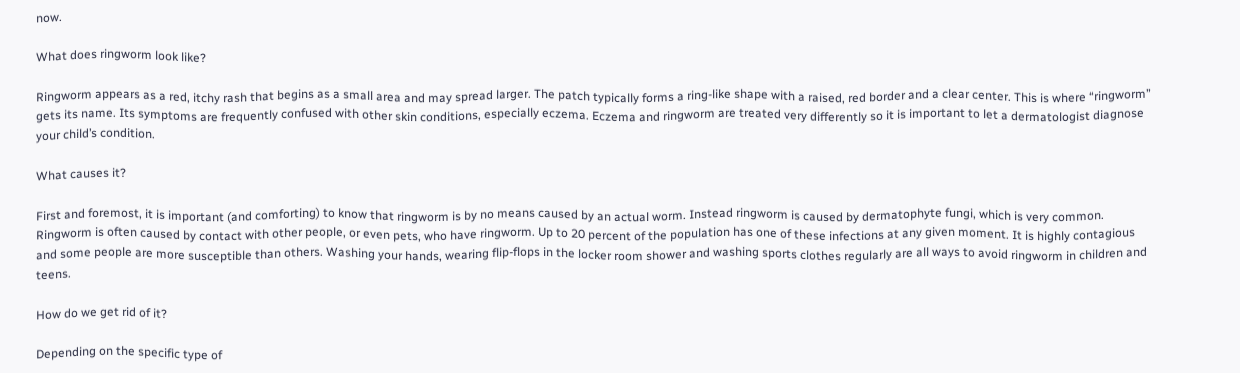now.

What does ringworm look like?

Ringworm appears as a red, itchy rash that begins as a small area and may spread larger. The patch typically forms a ring-like shape with a raised, red border and a clear center. This is where “ringworm” gets its name. Its symptoms are frequently confused with other skin conditions, especially eczema. Eczema and ringworm are treated very differently so it is important to let a dermatologist diagnose your child’s condition.

What causes it?

First and foremost, it is important (and comforting) to know that ringworm is by no means caused by an actual worm. Instead ringworm is caused by dermatophyte fungi, which is very common. Ringworm is often caused by contact with other people, or even pets, who have ringworm. Up to 20 percent of the population has one of these infections at any given moment. It is highly contagious and some people are more susceptible than others. Washing your hands, wearing flip-flops in the locker room shower and washing sports clothes regularly are all ways to avoid ringworm in children and teens.

How do we get rid of it?

Depending on the specific type of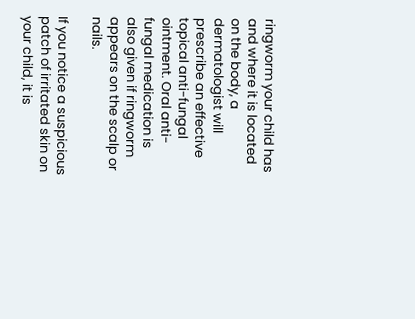ringworm your child has and where it is located on the body, a dermatologist will prescribe an effective topical anti-fungal ointment. Oral anti-fungal medication is also given if ringworm appears on the scalp or nails.

If you notice a suspicious patch of irritated skin on your child, it is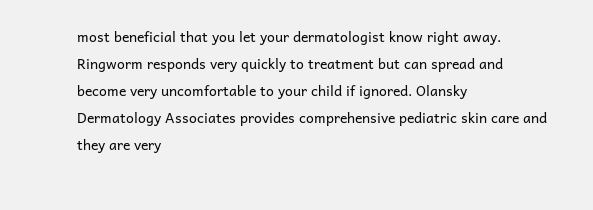most beneficial that you let your dermatologist know right away. Ringworm responds very quickly to treatment but can spread and become very uncomfortable to your child if ignored. Olansky Dermatology Associates provides comprehensive pediatric skin care and they are very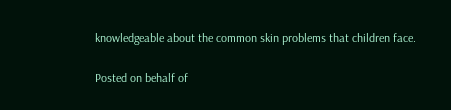knowledgeable about the common skin problems that children face.

Posted on behalf of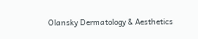Olansky Dermatology & Aesthetics